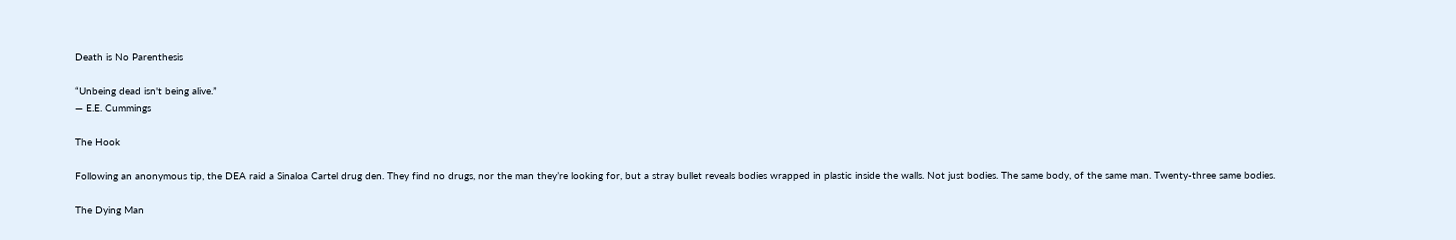Death is No Parenthesis

“Unbeing dead isn't being alive.”
― E.E. Cummings

The Hook

Following an anonymous tip, the DEA raid a Sinaloa Cartel drug den. They find no drugs, nor the man they’re looking for, but a stray bullet reveals bodies wrapped in plastic inside the walls. Not just bodies. The same body, of the same man. Twenty-three same bodies.

The Dying Man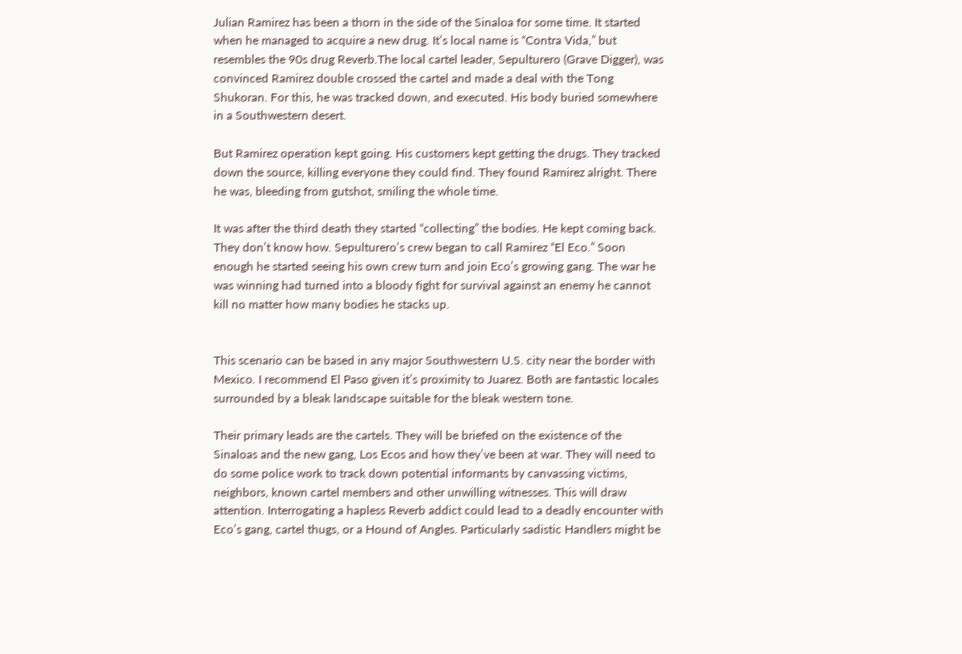Julian Ramirez has been a thorn in the side of the Sinaloa for some time. It started when he managed to acquire a new drug. It’s local name is “Contra Vida,” but resembles the 90s drug Reverb.The local cartel leader, Sepulturero (Grave Digger), was convinced Ramirez double crossed the cartel and made a deal with the Tong Shukoran. For this, he was tracked down, and executed. His body buried somewhere in a Southwestern desert.

But Ramirez operation kept going. His customers kept getting the drugs. They tracked down the source, killing everyone they could find. They found Ramirez alright. There he was, bleeding from gutshot, smiling the whole time.

It was after the third death they started “collecting” the bodies. He kept coming back. They don’t know how. Sepulturero’s crew began to call Ramirez “El Eco.” Soon enough he started seeing his own crew turn and join Eco’s growing gang. The war he was winning had turned into a bloody fight for survival against an enemy he cannot kill no matter how many bodies he stacks up.


This scenario can be based in any major Southwestern U.S. city near the border with Mexico. I recommend El Paso given it’s proximity to Juarez. Both are fantastic locales surrounded by a bleak landscape suitable for the bleak western tone.

Their primary leads are the cartels. They will be briefed on the existence of the Sinaloas and the new gang, Los Ecos and how they’ve been at war. They will need to do some police work to track down potential informants by canvassing victims, neighbors, known cartel members and other unwilling witnesses. This will draw attention. Interrogating a hapless Reverb addict could lead to a deadly encounter with Eco’s gang, cartel thugs, or a Hound of Angles. Particularly sadistic Handlers might be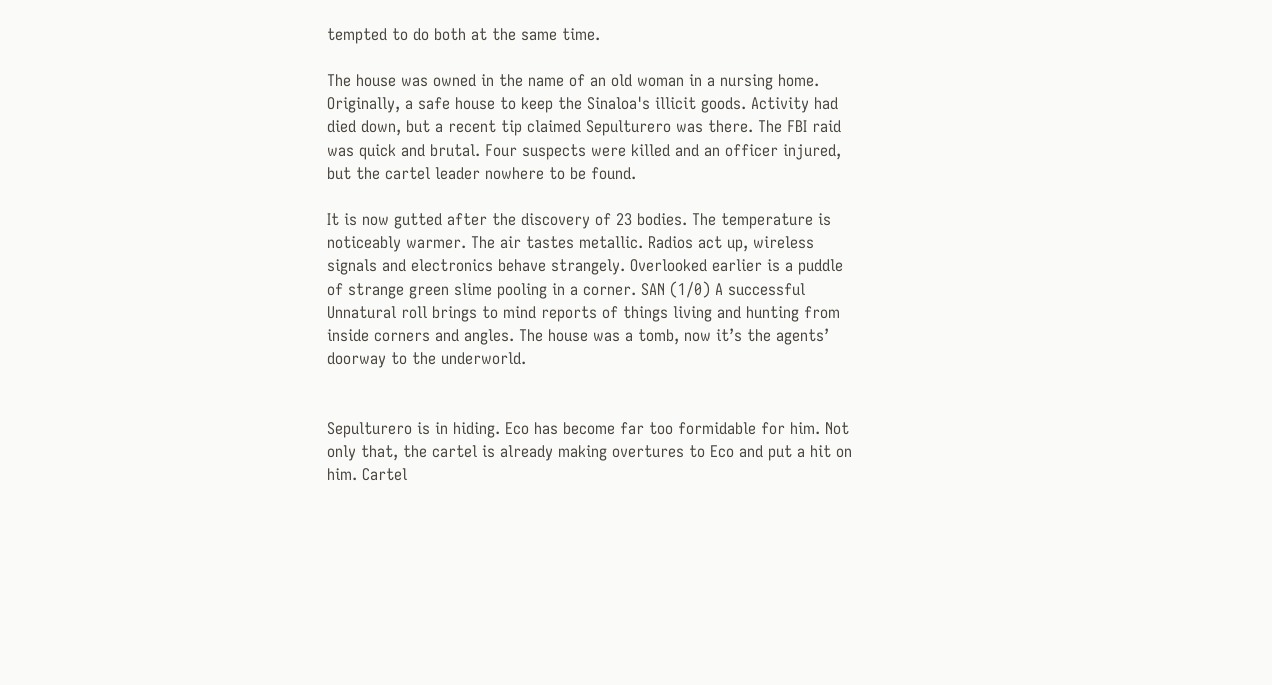tempted to do both at the same time.

The house was owned in the name of an old woman in a nursing home. Originally, a safe house to keep the Sinaloa's illicit goods. Activity had died down, but a recent tip claimed Sepulturero was there. The FBI raid was quick and brutal. Four suspects were killed and an officer injured, but the cartel leader nowhere to be found.

It is now gutted after the discovery of 23 bodies. The temperature is noticeably warmer. The air tastes metallic. Radios act up, wireless signals and electronics behave strangely. Overlooked earlier is a puddle of strange green slime pooling in a corner. SAN (1/0) A successful Unnatural roll brings to mind reports of things living and hunting from inside corners and angles. The house was a tomb, now it’s the agents’ doorway to the underworld.


Sepulturero is in hiding. Eco has become far too formidable for him. Not only that, the cartel is already making overtures to Eco and put a hit on him. Cartel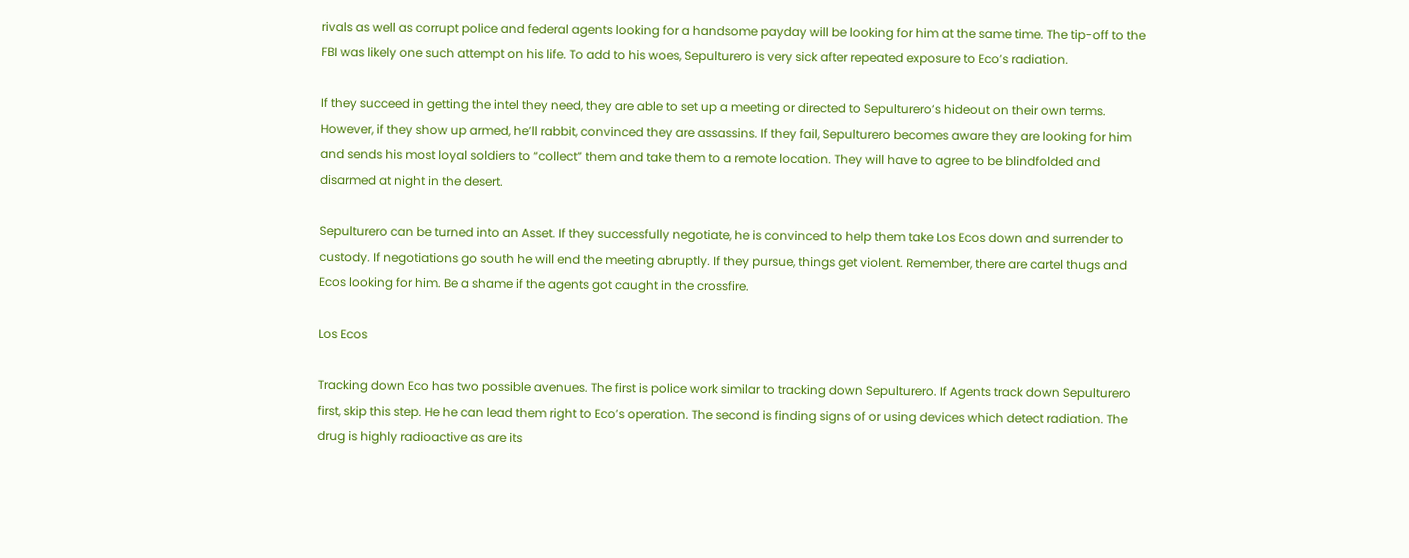rivals as well as corrupt police and federal agents looking for a handsome payday will be looking for him at the same time. The tip-off to the FBI was likely one such attempt on his life. To add to his woes, Sepulturero is very sick after repeated exposure to Eco’s radiation.

If they succeed in getting the intel they need, they are able to set up a meeting or directed to Sepulturero’s hideout on their own terms. However, if they show up armed, he’ll rabbit, convinced they are assassins. If they fail, Sepulturero becomes aware they are looking for him and sends his most loyal soldiers to “collect” them and take them to a remote location. They will have to agree to be blindfolded and disarmed at night in the desert.

Sepulturero can be turned into an Asset. If they successfully negotiate, he is convinced to help them take Los Ecos down and surrender to custody. If negotiations go south he will end the meeting abruptly. If they pursue, things get violent. Remember, there are cartel thugs and Ecos looking for him. Be a shame if the agents got caught in the crossfire.

Los Ecos

Tracking down Eco has two possible avenues. The first is police work similar to tracking down Sepulturero. If Agents track down Sepulturero first, skip this step. He he can lead them right to Eco’s operation. The second is finding signs of or using devices which detect radiation. The drug is highly radioactive as are its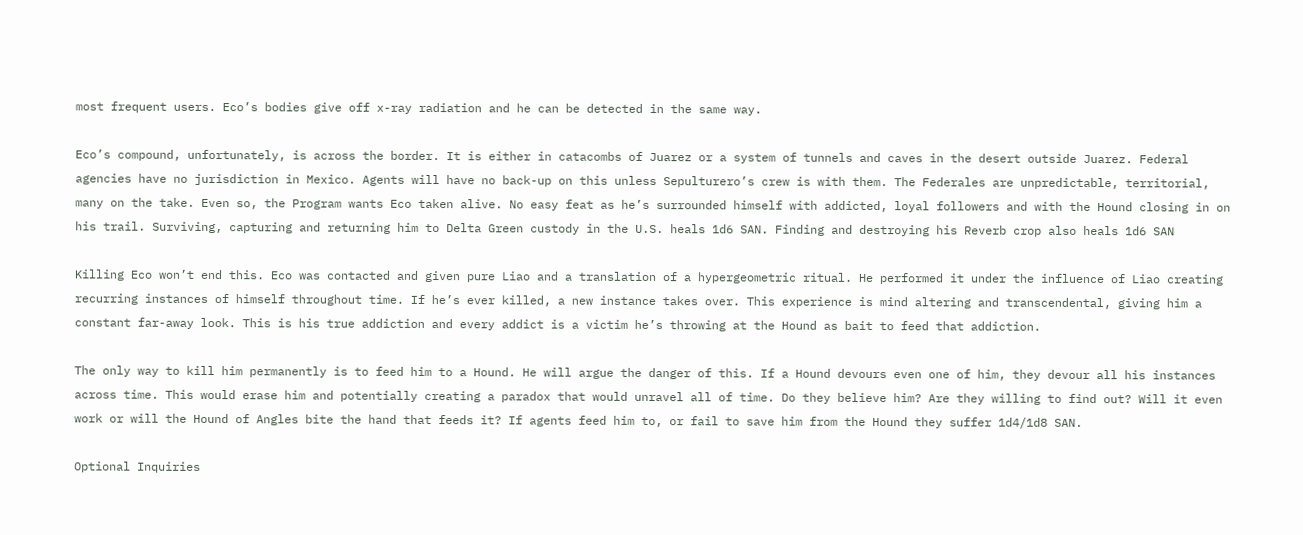most frequent users. Eco’s bodies give off x-ray radiation and he can be detected in the same way.

Eco’s compound, unfortunately, is across the border. It is either in catacombs of Juarez or a system of tunnels and caves in the desert outside Juarez. Federal agencies have no jurisdiction in Mexico. Agents will have no back-up on this unless Sepulturero’s crew is with them. The Federales are unpredictable, territorial, many on the take. Even so, the Program wants Eco taken alive. No easy feat as he’s surrounded himself with addicted, loyal followers and with the Hound closing in on his trail. Surviving, capturing and returning him to Delta Green custody in the U.S. heals 1d6 SAN. Finding and destroying his Reverb crop also heals 1d6 SAN

Killing Eco won’t end this. Eco was contacted and given pure Liao and a translation of a hypergeometric ritual. He performed it under the influence of Liao creating recurring instances of himself throughout time. If he’s ever killed, a new instance takes over. This experience is mind altering and transcendental, giving him a constant far-away look. This is his true addiction and every addict is a victim he’s throwing at the Hound as bait to feed that addiction.

The only way to kill him permanently is to feed him to a Hound. He will argue the danger of this. If a Hound devours even one of him, they devour all his instances across time. This would erase him and potentially creating a paradox that would unravel all of time. Do they believe him? Are they willing to find out? Will it even work or will the Hound of Angles bite the hand that feeds it? If agents feed him to, or fail to save him from the Hound they suffer 1d4/1d8 SAN.

Optional Inquiries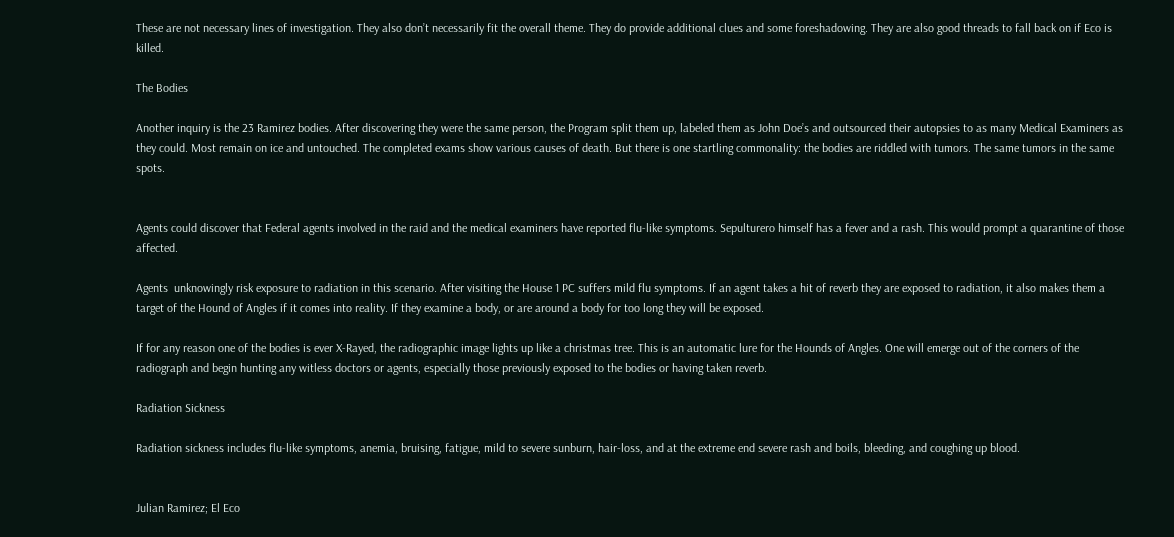These are not necessary lines of investigation. They also don’t necessarily fit the overall theme. They do provide additional clues and some foreshadowing. They are also good threads to fall back on if Eco is killed.

The Bodies

Another inquiry is the 23 Ramirez bodies. After discovering they were the same person, the Program split them up, labeled them as John Doe’s and outsourced their autopsies to as many Medical Examiners as they could. Most remain on ice and untouched. The completed exams show various causes of death. But there is one startling commonality: the bodies are riddled with tumors. The same tumors in the same spots.


Agents could discover that Federal agents involved in the raid and the medical examiners have reported flu-like symptoms. Sepulturero himself has a fever and a rash. This would prompt a quarantine of those affected.

Agents  unknowingly risk exposure to radiation in this scenario. After visiting the House 1 PC suffers mild flu symptoms. If an agent takes a hit of reverb they are exposed to radiation, it also makes them a target of the Hound of Angles if it comes into reality. If they examine a body, or are around a body for too long they will be exposed.

If for any reason one of the bodies is ever X-Rayed, the radiographic image lights up like a christmas tree. This is an automatic lure for the Hounds of Angles. One will emerge out of the corners of the radiograph and begin hunting any witless doctors or agents, especially those previously exposed to the bodies or having taken reverb.

Radiation Sickness

Radiation sickness includes flu-like symptoms, anemia, bruising, fatigue, mild to severe sunburn, hair-loss, and at the extreme end severe rash and boils, bleeding, and coughing up blood.


Julian Ramirez; El Eco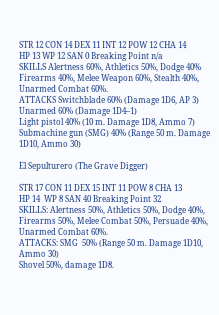STR 12 CON 14 DEX 11 INT 12 POW 12 CHA 14
HP 13 WP 12 SAN 0 Breaking Point n/a
SKILLS Alertness 60%, Athletics 50%, Dodge 40% Firearms 40%, Melee Weapon 60%, Stealth 40%, Unarmed Combat 60%.
ATTACKS Switchblade 60% (Damage 1D6, AP 3)
Unarmed 60% (Damage 1D4–1)
Light pistol 40% (10 m. Damage 1D8, Ammo 7)
Submachine gun (SMG) 40% (Range 50 m. Damage 1D10, Ammo 30)

El Sepulturero (The Grave Digger)

STR 17 CON 11 DEX 15 INT 11 POW 8 CHA 13
HP 14  WP 8 SAN 40 Breaking Point 32
SKILLS: Alertness 50%, Athletics 50%, Dodge 40%, Firearms 50%, Melee Combat 50%, Persuade 40%, Unarmed Combat 60%.
ATTACKS: SMG  50% (Range 50 m. Damage 1D10, Ammo 30)
Shovel 50%, damage 1D8.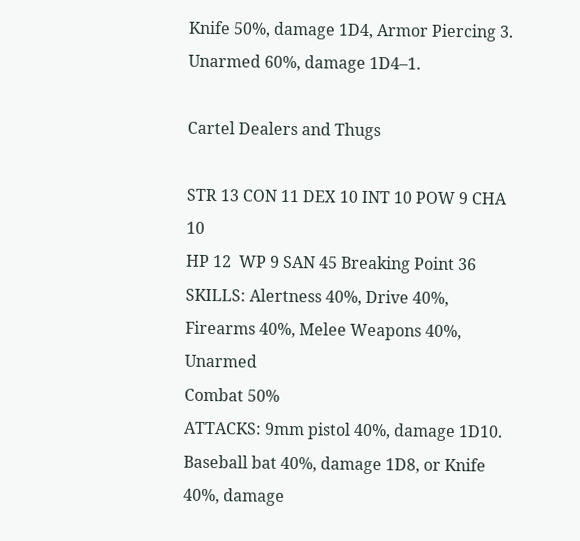Knife 50%, damage 1D4, Armor Piercing 3.
Unarmed 60%, damage 1D4–1.

Cartel Dealers and Thugs

STR 13 CON 11 DEX 10 INT 10 POW 9 CHA 10
HP 12  WP 9 SAN 45 Breaking Point 36
SKILLS: Alertness 40%, Drive 40%, Firearms 40%, Melee Weapons 40%, Unarmed
Combat 50%
ATTACKS: 9mm pistol 40%, damage 1D10.
Baseball bat 40%, damage 1D8, or Knife 40%, damage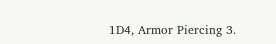1D4, Armor Piercing 3.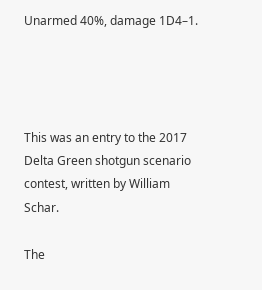Unarmed 40%, damage 1D4–1.




This was an entry to the 2017 Delta Green shotgun scenario contest, written by William Schar.

The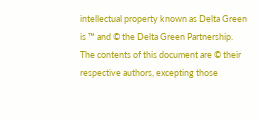intellectual property known as Delta Green is ™ and © the Delta Green Partnership. The contents of this document are © their respective authors, excepting those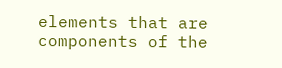elements that are components of the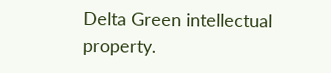Delta Green intellectual property.